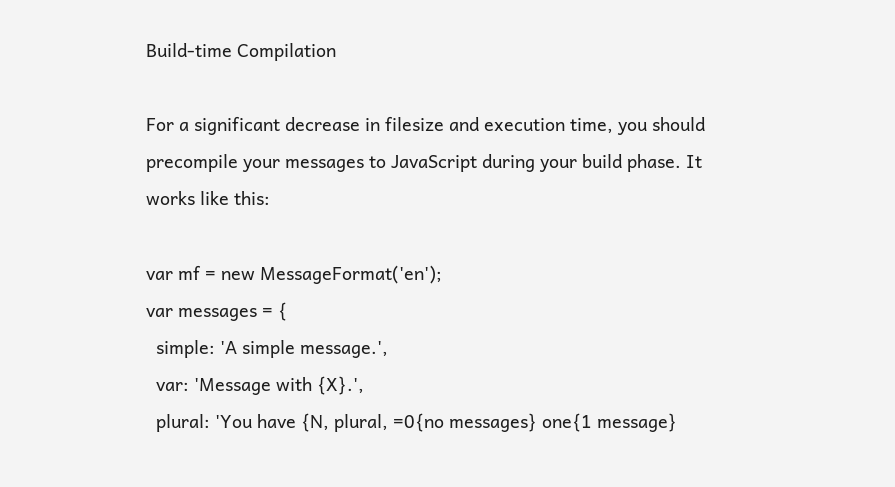Build-time Compilation

For a significant decrease in filesize and execution time, you should precompile your messages to JavaScript during your build phase. It works like this:

var mf = new MessageFormat('en');
var messages = {
  simple: 'A simple message.',
  var: 'Message with {X}.',
  plural: 'You have {N, plural, =0{no messages} one{1 message}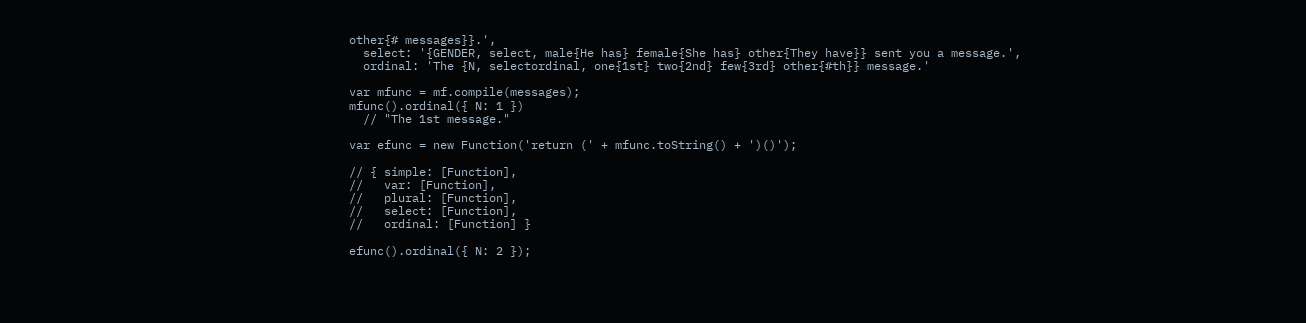other{# messages}}.',
  select: '{GENDER, select, male{He has} female{She has} other{They have}} sent you a message.',
  ordinal: 'The {N, selectordinal, one{1st} two{2nd} few{3rd} other{#th}} message.'

var mfunc = mf.compile(messages);
mfunc().ordinal({ N: 1 })
  // "The 1st message."

var efunc = new Function('return (' + mfunc.toString() + ')()');

// { simple: [Function],
//   var: [Function],
//   plural: [Function],
//   select: [Function],
//   ordinal: [Function] }

efunc().ordinal({ N: 2 });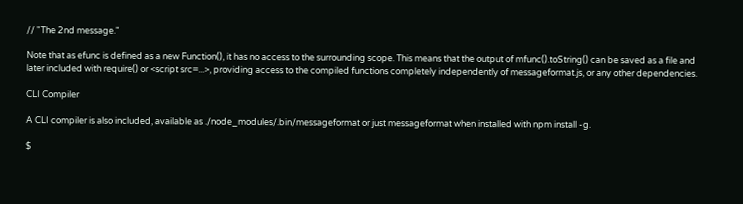// "The 2nd message."

Note that as efunc is defined as a new Function(), it has no access to the surrounding scope. This means that the output of mfunc().toString() can be saved as a file and later included with require() or <script src=...>, providing access to the compiled functions completely independently of messageformat.js, or any other dependencies.

CLI Compiler

A CLI compiler is also included, available as ./node_modules/.bin/messageformat or just messageformat when installed with npm install -g.

$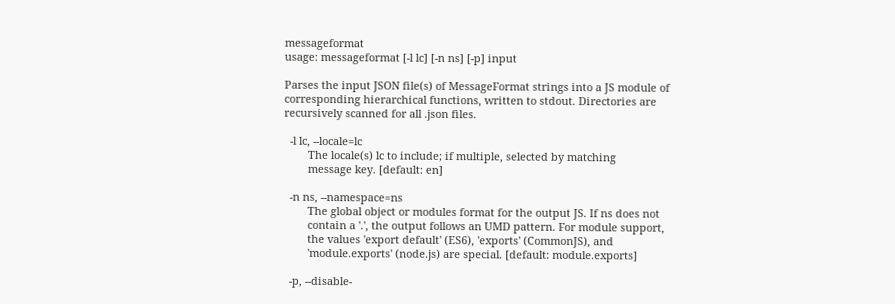messageformat
usage: messageformat [-l lc] [-n ns] [-p] input

Parses the input JSON file(s) of MessageFormat strings into a JS module of
corresponding hierarchical functions, written to stdout. Directories are
recursively scanned for all .json files.

  -l lc, --locale=lc
        The locale(s) lc to include; if multiple, selected by matching
        message key. [default: en]

  -n ns, --namespace=ns
        The global object or modules format for the output JS. If ns does not
        contain a '.', the output follows an UMD pattern. For module support,
        the values 'export default' (ES6), 'exports' (CommonJS), and
        'module.exports' (node.js) are special. [default: module.exports]

  -p, --disable-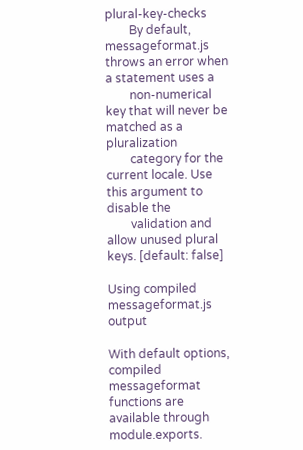plural-key-checks
        By default, messageformat.js throws an error when a statement uses a
        non-numerical key that will never be matched as a pluralization
        category for the current locale. Use this argument to disable the
        validation and allow unused plural keys. [default: false]

Using compiled messageformat.js output

With default options, compiled messageformat functions are available through module.exports.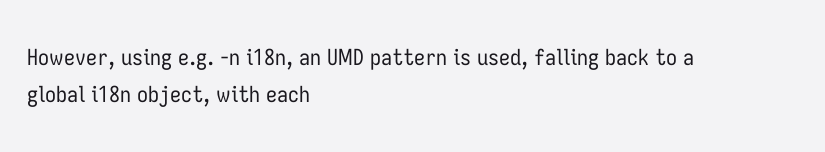However, using e.g. -n i18n, an UMD pattern is used, falling back to a global i18n object, with each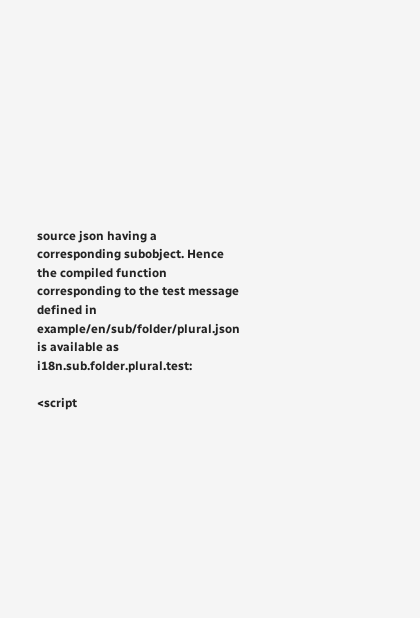source json having a corresponding subobject. Hence the compiled function corresponding to the test message defined in example/en/sub/folder/plural.json is available as i18n.sub.folder.plural.test:

<script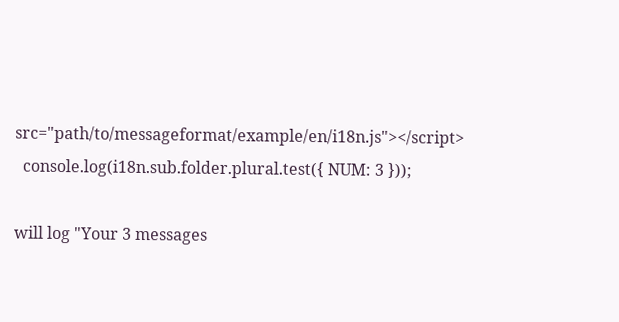src="path/to/messageformat/example/en/i18n.js"></script>
  console.log(i18n.sub.folder.plural.test({ NUM: 3 }));

will log "Your 3 messages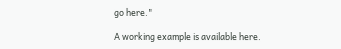go here."

A working example is available here.